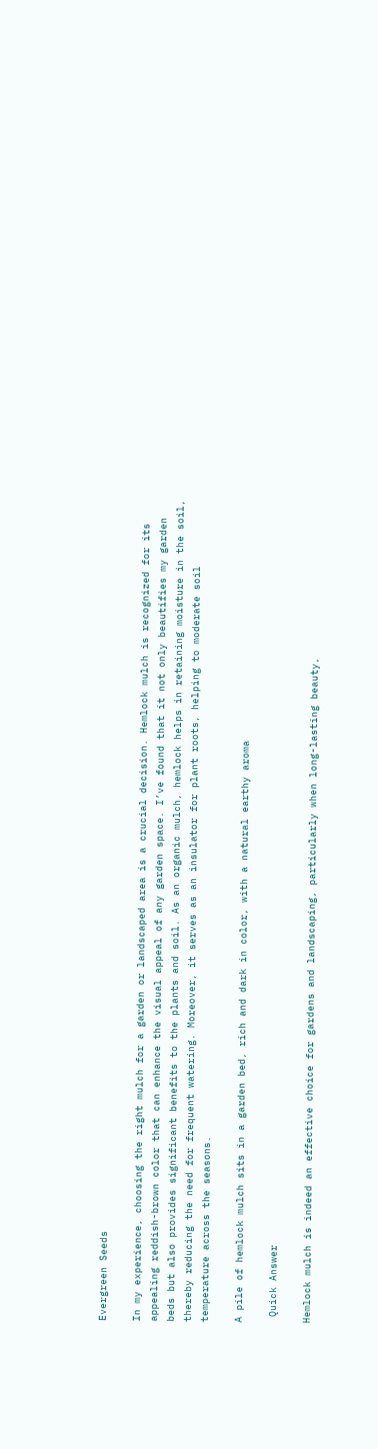Evergreen Seeds

In my experience, choosing the right mulch for a garden or landscaped area is a crucial decision. Hemlock mulch is recognized for its appealing reddish-brown color that can enhance the visual appeal of any garden space. I’ve found that it not only beautifies my garden beds but also provides significant benefits to the plants and soil. As an organic mulch, hemlock helps in retaining moisture in the soil, thereby reducing the need for frequent watering. Moreover, it serves as an insulator for plant roots, helping to moderate soil temperature across the seasons.

A pile of hemlock mulch sits in a garden bed, rich and dark in color, with a natural earthy aroma

 Quick Answer

Hemlock mulch is indeed an effective choice for gardens and landscaping, particularly when long-lasting beauty,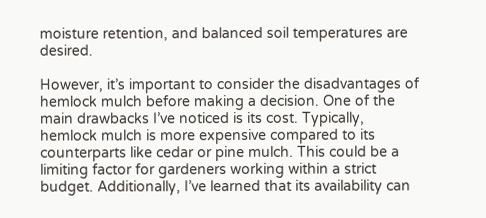moisture retention, and balanced soil temperatures are desired.

However, it’s important to consider the disadvantages of hemlock mulch before making a decision. One of the main drawbacks I’ve noticed is its cost. Typically, hemlock mulch is more expensive compared to its counterparts like cedar or pine mulch. This could be a limiting factor for gardeners working within a strict budget. Additionally, I’ve learned that its availability can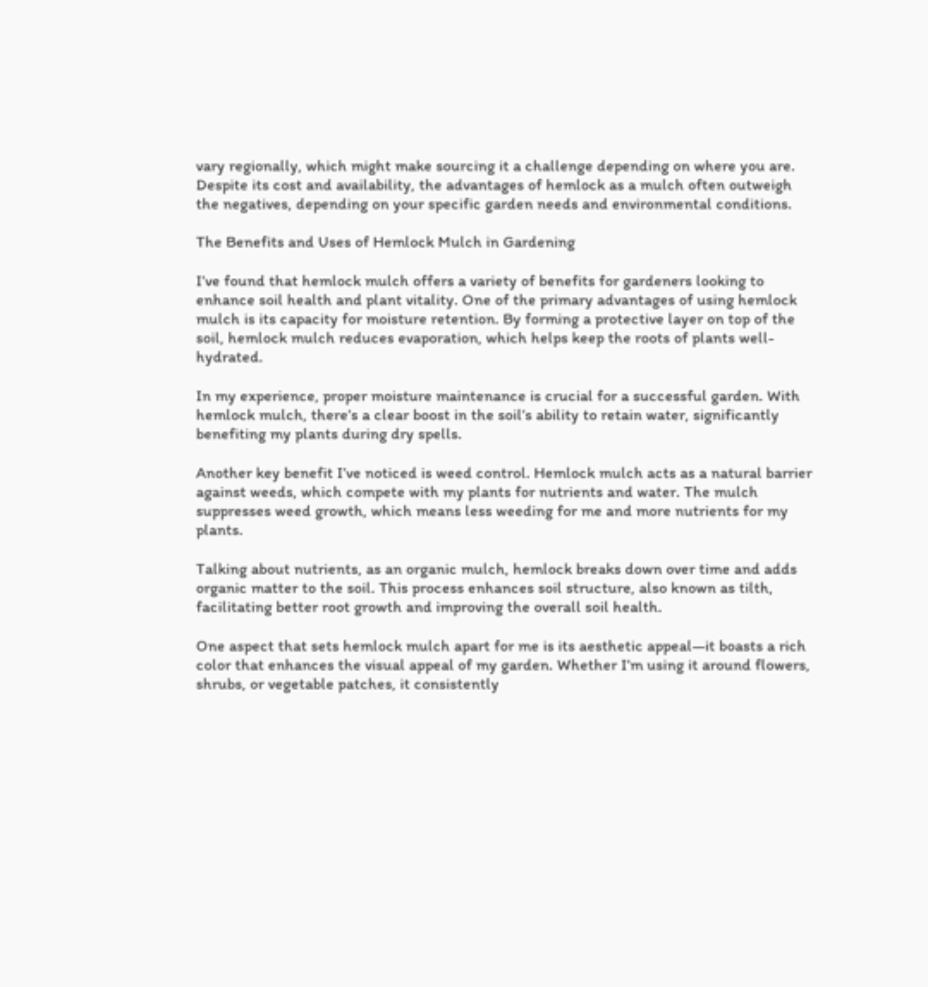vary regionally, which might make sourcing it a challenge depending on where you are. Despite its cost and availability, the advantages of hemlock as a mulch often outweigh the negatives, depending on your specific garden needs and environmental conditions.

The Benefits and Uses of Hemlock Mulch in Gardening

I’ve found that hemlock mulch offers a variety of benefits for gardeners looking to enhance soil health and plant vitality. One of the primary advantages of using hemlock mulch is its capacity for moisture retention. By forming a protective layer on top of the soil, hemlock mulch reduces evaporation, which helps keep the roots of plants well-hydrated.

In my experience, proper moisture maintenance is crucial for a successful garden. With hemlock mulch, there’s a clear boost in the soil’s ability to retain water, significantly benefiting my plants during dry spells.

Another key benefit I’ve noticed is weed control. Hemlock mulch acts as a natural barrier against weeds, which compete with my plants for nutrients and water. The mulch suppresses weed growth, which means less weeding for me and more nutrients for my plants.

Talking about nutrients, as an organic mulch, hemlock breaks down over time and adds organic matter to the soil. This process enhances soil structure, also known as tilth, facilitating better root growth and improving the overall soil health.

One aspect that sets hemlock mulch apart for me is its aesthetic appeal—it boasts a rich color that enhances the visual appeal of my garden. Whether I’m using it around flowers, shrubs, or vegetable patches, it consistently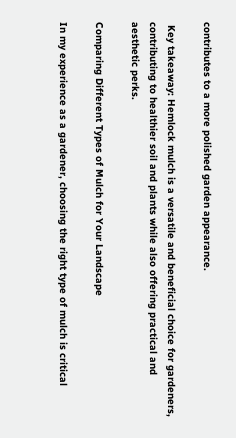contributes to a more polished garden appearance.

 Key takeaway: Hemlock mulch is a versatile and beneficial choice for gardeners, contributing to healthier soil and plants while also offering practical and aesthetic perks.

Comparing Different Types of Mulch for Your Landscape

In my experience as a gardener, choosing the right type of mulch is critical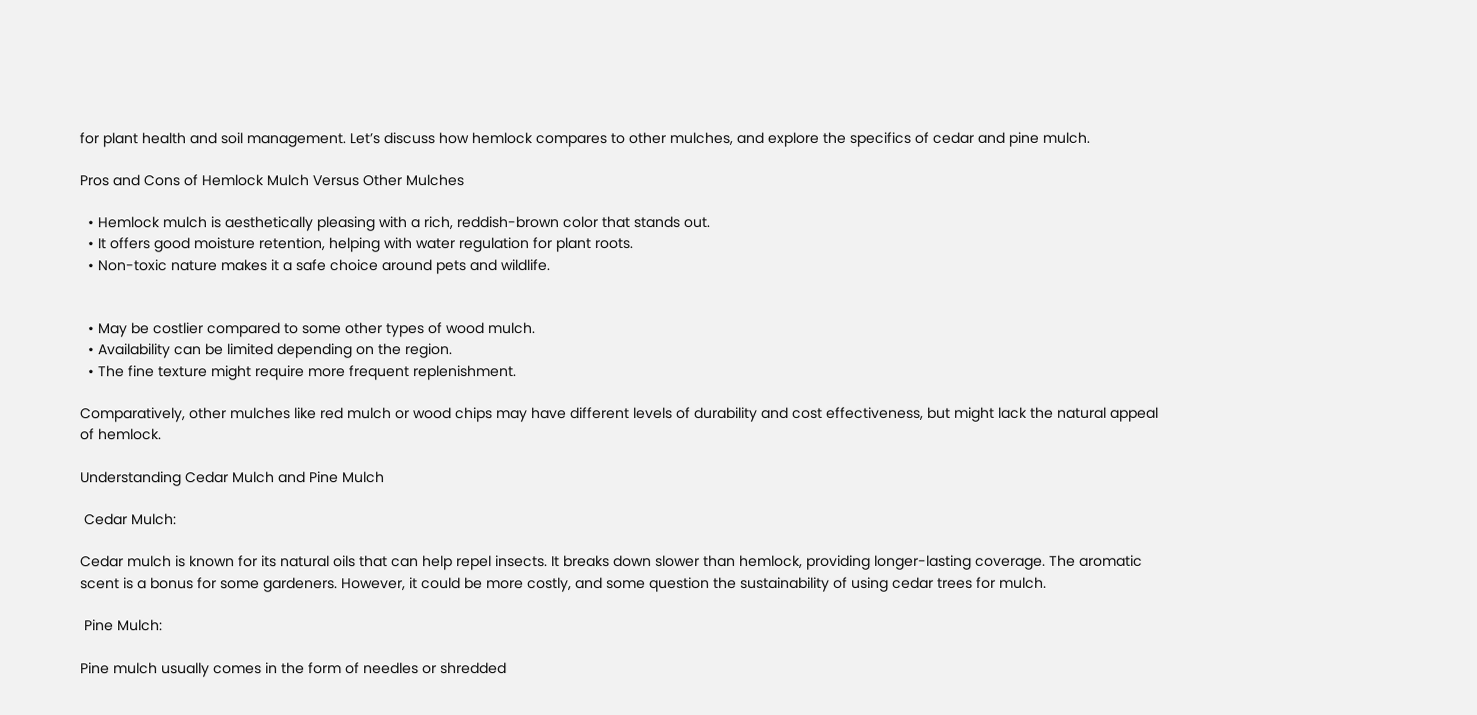for plant health and soil management. Let’s discuss how hemlock compares to other mulches, and explore the specifics of cedar and pine mulch.

Pros and Cons of Hemlock Mulch Versus Other Mulches

  • Hemlock mulch is aesthetically pleasing with a rich, reddish-brown color that stands out.
  • It offers good moisture retention, helping with water regulation for plant roots.
  • Non-toxic nature makes it a safe choice around pets and wildlife.


  • May be costlier compared to some other types of wood mulch.
  • Availability can be limited depending on the region.
  • The fine texture might require more frequent replenishment.

Comparatively, other mulches like red mulch or wood chips may have different levels of durability and cost effectiveness, but might lack the natural appeal of hemlock.

Understanding Cedar Mulch and Pine Mulch

 Cedar Mulch:

Cedar mulch is known for its natural oils that can help repel insects. It breaks down slower than hemlock, providing longer-lasting coverage. The aromatic scent is a bonus for some gardeners. However, it could be more costly, and some question the sustainability of using cedar trees for mulch.

 Pine Mulch:

Pine mulch usually comes in the form of needles or shredded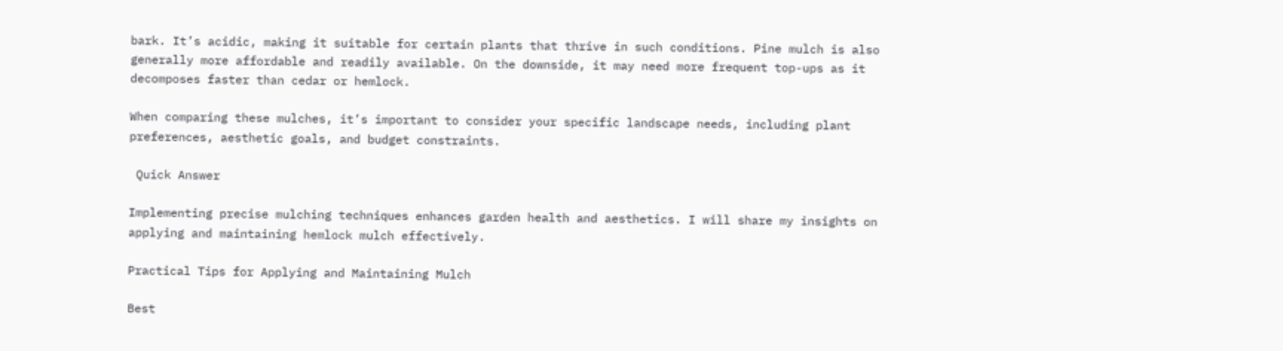bark. It’s acidic, making it suitable for certain plants that thrive in such conditions. Pine mulch is also generally more affordable and readily available. On the downside, it may need more frequent top-ups as it decomposes faster than cedar or hemlock.

When comparing these mulches, it’s important to consider your specific landscape needs, including plant preferences, aesthetic goals, and budget constraints.

 Quick Answer

Implementing precise mulching techniques enhances garden health and aesthetics. I will share my insights on applying and maintaining hemlock mulch effectively.

Practical Tips for Applying and Maintaining Mulch

Best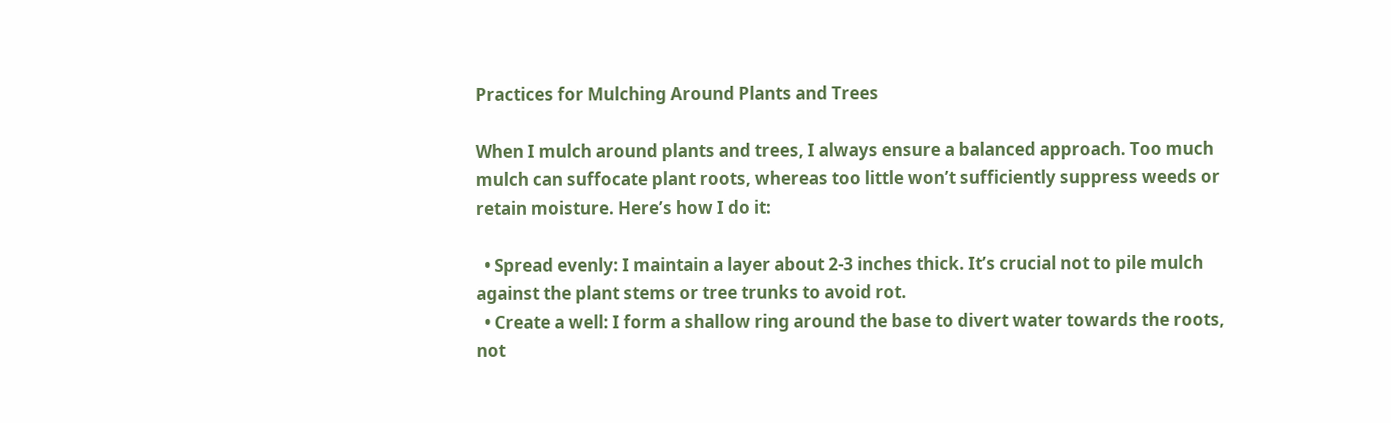Practices for Mulching Around Plants and Trees

When I mulch around plants and trees, I always ensure a balanced approach. Too much mulch can suffocate plant roots, whereas too little won’t sufficiently suppress weeds or retain moisture. Here’s how I do it:

  • Spread evenly: I maintain a layer about 2-3 inches thick. It’s crucial not to pile mulch against the plant stems or tree trunks to avoid rot.
  • Create a well: I form a shallow ring around the base to divert water towards the roots, not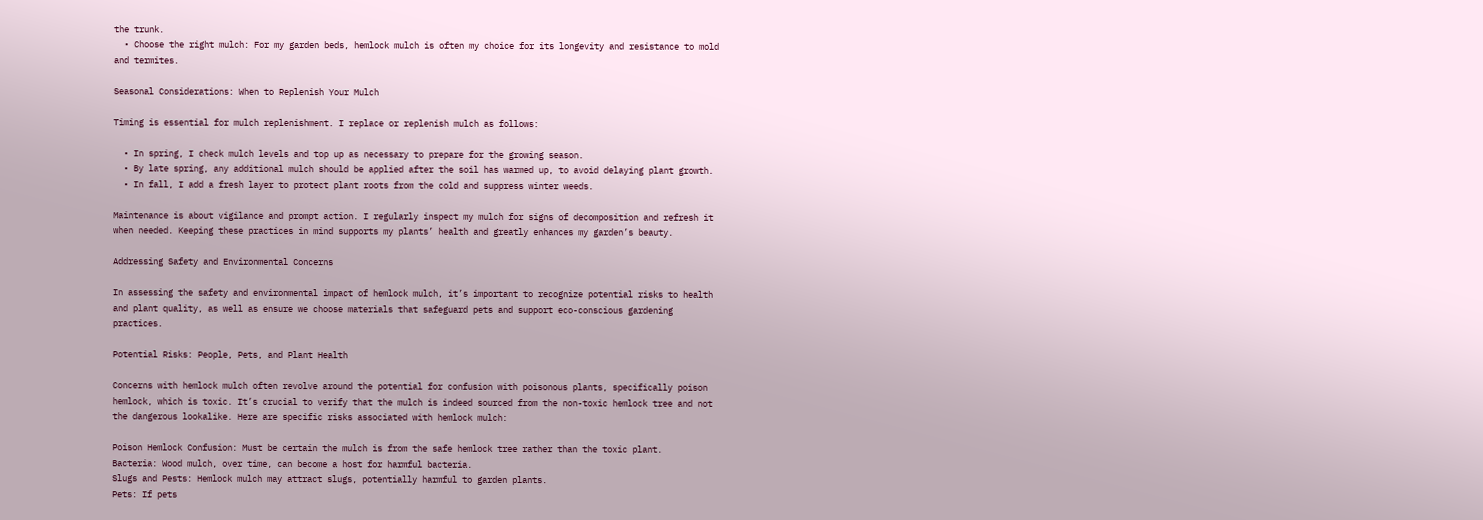the trunk.
  • Choose the right mulch: For my garden beds, hemlock mulch is often my choice for its longevity and resistance to mold and termites.

Seasonal Considerations: When to Replenish Your Mulch

Timing is essential for mulch replenishment. I replace or replenish mulch as follows:

  • In spring, I check mulch levels and top up as necessary to prepare for the growing season.
  • By late spring, any additional mulch should be applied after the soil has warmed up, to avoid delaying plant growth.
  • In fall, I add a fresh layer to protect plant roots from the cold and suppress winter weeds.

Maintenance is about vigilance and prompt action. I regularly inspect my mulch for signs of decomposition and refresh it when needed. Keeping these practices in mind supports my plants’ health and greatly enhances my garden’s beauty.

Addressing Safety and Environmental Concerns

In assessing the safety and environmental impact of hemlock mulch, it’s important to recognize potential risks to health and plant quality, as well as ensure we choose materials that safeguard pets and support eco-conscious gardening practices.

Potential Risks: People, Pets, and Plant Health

Concerns with hemlock mulch often revolve around the potential for confusion with poisonous plants, specifically poison hemlock, which is toxic. It’s crucial to verify that the mulch is indeed sourced from the non-toxic hemlock tree and not the dangerous lookalike. Here are specific risks associated with hemlock mulch:

Poison Hemlock Confusion: Must be certain the mulch is from the safe hemlock tree rather than the toxic plant.
Bacteria: Wood mulch, over time, can become a host for harmful bacteria.
Slugs and Pests: Hemlock mulch may attract slugs, potentially harmful to garden plants.
Pets: If pets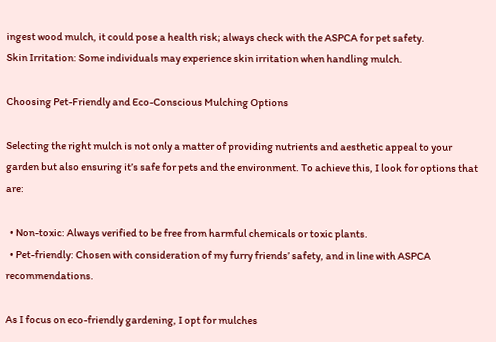ingest wood mulch, it could pose a health risk; always check with the ASPCA for pet safety.
Skin Irritation: Some individuals may experience skin irritation when handling mulch.

Choosing Pet-Friendly and Eco-Conscious Mulching Options

Selecting the right mulch is not only a matter of providing nutrients and aesthetic appeal to your garden but also ensuring it’s safe for pets and the environment. To achieve this, I look for options that are:

  • Non-toxic: Always verified to be free from harmful chemicals or toxic plants.
  • Pet-friendly: Chosen with consideration of my furry friends’ safety, and in line with ASPCA recommendations.

As I focus on eco-friendly gardening, I opt for mulches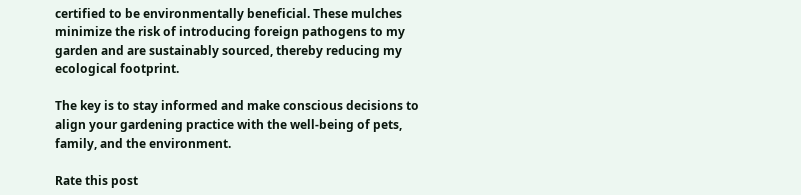certified to be environmentally beneficial. These mulches minimize the risk of introducing foreign pathogens to my garden and are sustainably sourced, thereby reducing my ecological footprint.

The key is to stay informed and make conscious decisions to align your gardening practice with the well-being of pets, family, and the environment.

Rate this post